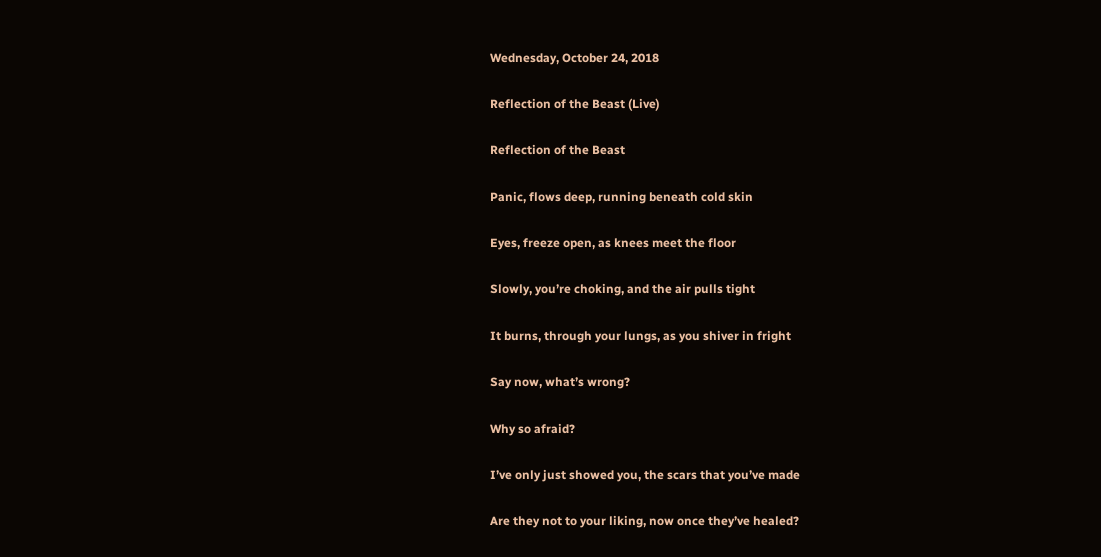Wednesday, October 24, 2018

Reflection of the Beast (Live)

Reflection of the Beast

Panic, flows deep, running beneath cold skin

Eyes, freeze open, as knees meet the floor

Slowly, you’re choking, and the air pulls tight

It burns, through your lungs, as you shiver in fright

Say now, what’s wrong?

Why so afraid?

I’ve only just showed you, the scars that you’ve made

Are they not to your liking, now once they’ve healed?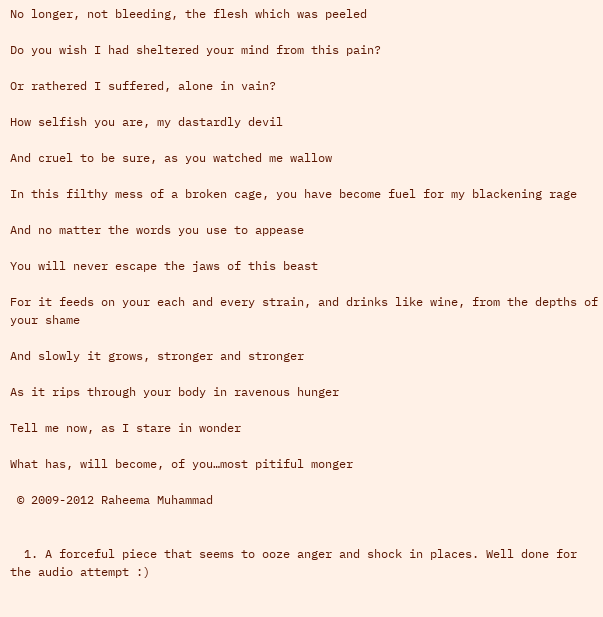No longer, not bleeding, the flesh which was peeled

Do you wish I had sheltered your mind from this pain?

Or rathered I suffered, alone in vain?

How selfish you are, my dastardly devil

And cruel to be sure, as you watched me wallow

In this filthy mess of a broken cage, you have become fuel for my blackening rage

And no matter the words you use to appease

You will never escape the jaws of this beast

For it feeds on your each and every strain, and drinks like wine, from the depths of your shame

And slowly it grows, stronger and stronger

As it rips through your body in ravenous hunger

Tell me now, as I stare in wonder

What has, will become, of you…most pitiful monger

 © 2009-2012 Raheema Muhammad


  1. A forceful piece that seems to ooze anger and shock in places. Well done for the audio attempt :)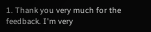1. Thank you very much for the feedback. I'm very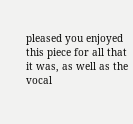pleased you enjoyed this piece for all that it was, as well as the vocal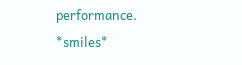performance. *smiles*